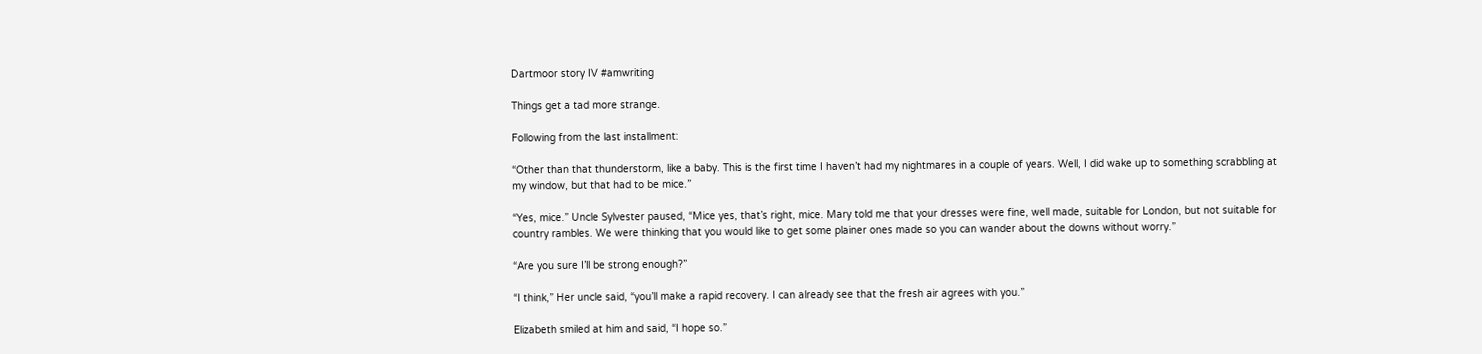Dartmoor story IV #amwriting

Things get a tad more strange.

Following from the last installment:

“Other than that thunderstorm, like a baby. This is the first time I haven’t had my nightmares in a couple of years. Well, I did wake up to something scrabbling at my window, but that had to be mice.”

“Yes, mice.” Uncle Sylvester paused, “Mice yes, that’s right, mice. Mary told me that your dresses were fine, well made, suitable for London, but not suitable for country rambles. We were thinking that you would like to get some plainer ones made so you can wander about the downs without worry.”

“Are you sure I’ll be strong enough?”

“I think,” Her uncle said, “you’ll make a rapid recovery. I can already see that the fresh air agrees with you.”

Elizabeth smiled at him and said, “I hope so.”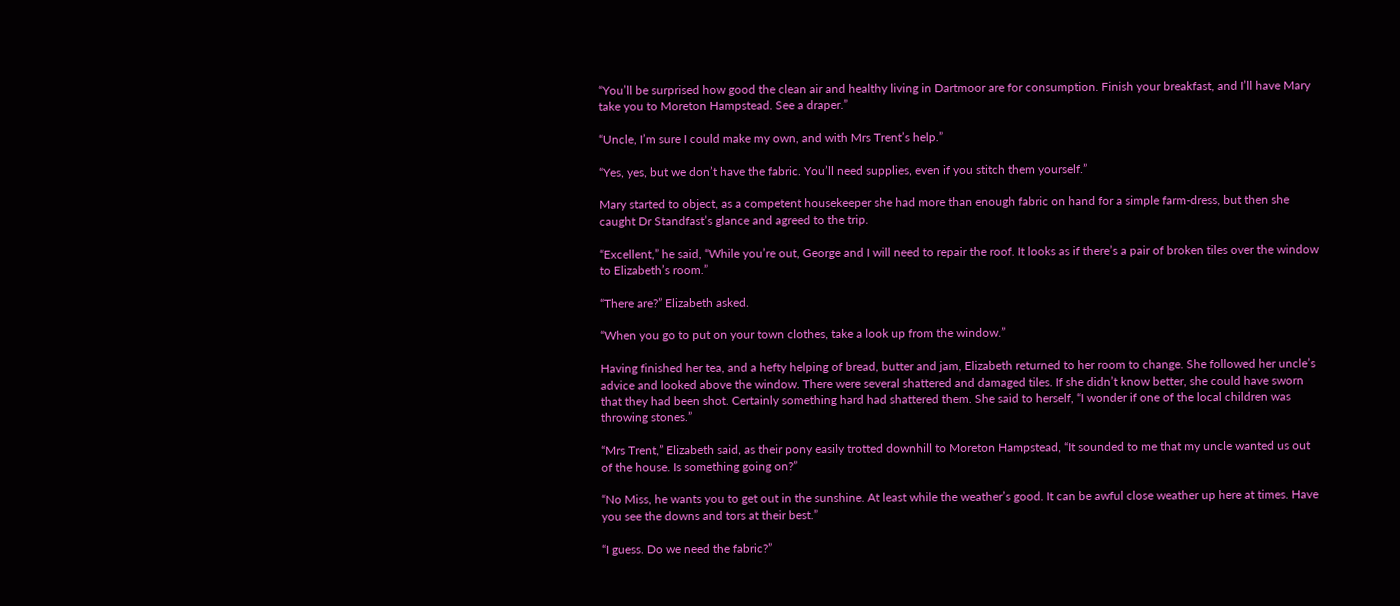“You’ll be surprised how good the clean air and healthy living in Dartmoor are for consumption. Finish your breakfast, and I’ll have Mary take you to Moreton Hampstead. See a draper.”

“Uncle, I’m sure I could make my own, and with Mrs Trent’s help.”

“Yes, yes, but we don’t have the fabric. You’ll need supplies, even if you stitch them yourself.”

Mary started to object, as a competent housekeeper she had more than enough fabric on hand for a simple farm-dress, but then she caught Dr Standfast’s glance and agreed to the trip.

“Excellent,” he said, “While you’re out, George and I will need to repair the roof. It looks as if there’s a pair of broken tiles over the window to Elizabeth’s room.”

“There are?” Elizabeth asked.

“When you go to put on your town clothes, take a look up from the window.”

Having finished her tea, and a hefty helping of bread, butter and jam, Elizabeth returned to her room to change. She followed her uncle’s advice and looked above the window. There were several shattered and damaged tiles. If she didn’t know better, she could have sworn that they had been shot. Certainly something hard had shattered them. She said to herself, “I wonder if one of the local children was throwing stones.”

“Mrs Trent,” Elizabeth said, as their pony easily trotted downhill to Moreton Hampstead, “It sounded to me that my uncle wanted us out of the house. Is something going on?”

“No Miss, he wants you to get out in the sunshine. At least while the weather’s good. It can be awful close weather up here at times. Have you see the downs and tors at their best.”

“I guess. Do we need the fabric?”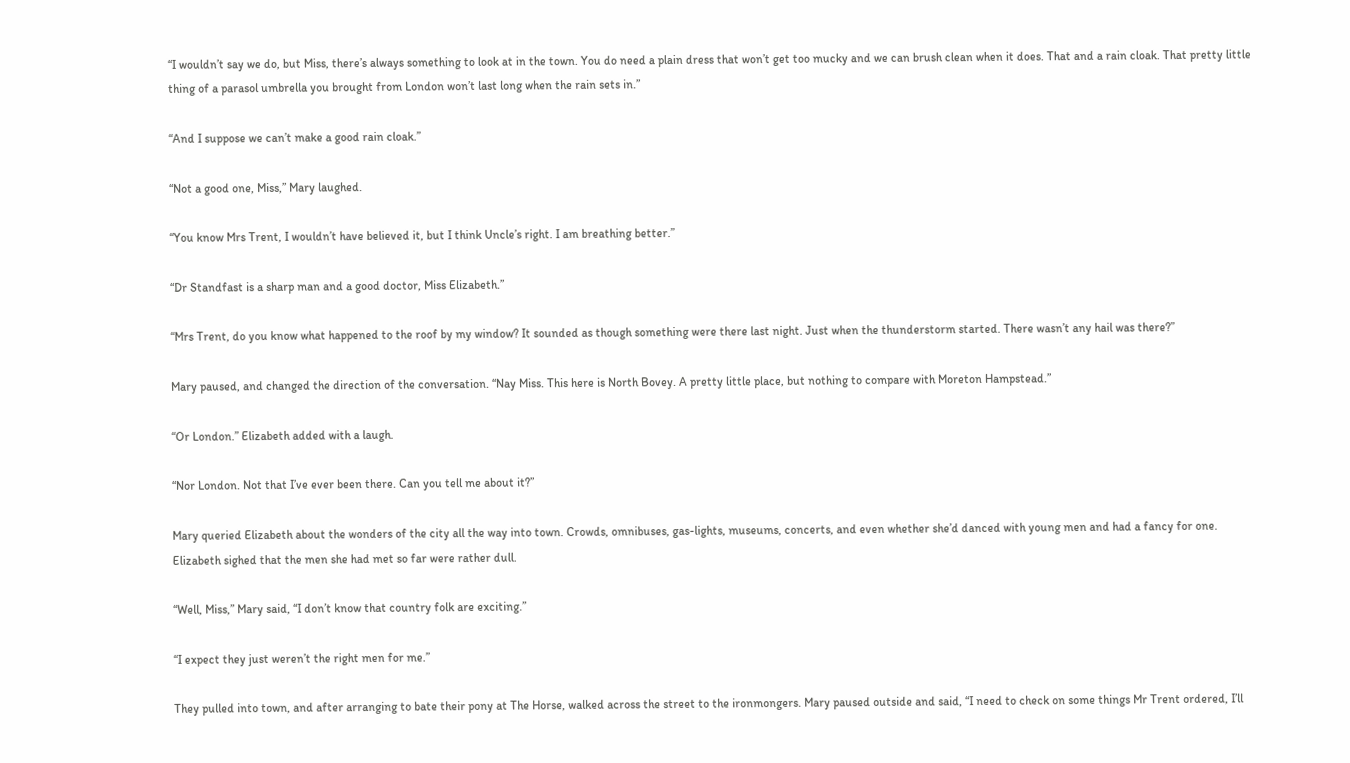“I wouldn’t say we do, but Miss, there’s always something to look at in the town. You do need a plain dress that won’t get too mucky and we can brush clean when it does. That and a rain cloak. That pretty little thing of a parasol umbrella you brought from London won’t last long when the rain sets in.”

“And I suppose we can’t make a good rain cloak.”

“Not a good one, Miss,” Mary laughed.

“You know Mrs Trent, I wouldn’t have believed it, but I think Uncle’s right. I am breathing better.”

“Dr Standfast is a sharp man and a good doctor, Miss Elizabeth.”

“Mrs Trent, do you know what happened to the roof by my window? It sounded as though something were there last night. Just when the thunderstorm started. There wasn’t any hail was there?”

Mary paused, and changed the direction of the conversation. “Nay Miss. This here is North Bovey. A pretty little place, but nothing to compare with Moreton Hampstead.”

“Or London.” Elizabeth added with a laugh.

“Nor London. Not that I’ve ever been there. Can you tell me about it?”

Mary queried Elizabeth about the wonders of the city all the way into town. Crowds, omnibuses, gas-lights, museums, concerts, and even whether she’d danced with young men and had a fancy for one. Elizabeth sighed that the men she had met so far were rather dull.

“Well, Miss,” Mary said, “I don’t know that country folk are exciting.”

“I expect they just weren’t the right men for me.”

They pulled into town, and after arranging to bate their pony at The Horse, walked across the street to the ironmongers. Mary paused outside and said, “I need to check on some things Mr Trent ordered, I’ll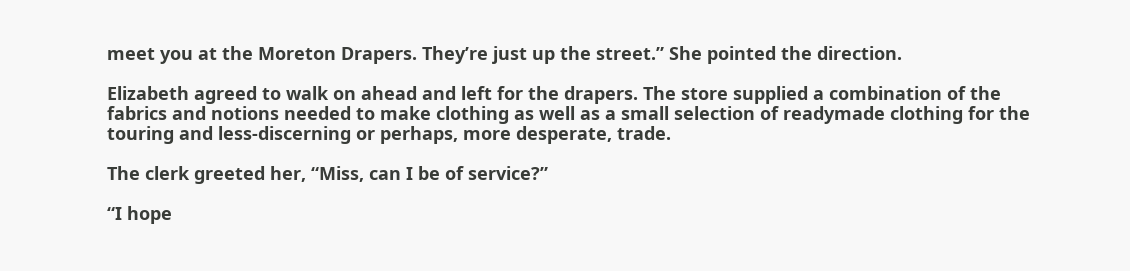meet you at the Moreton Drapers. They’re just up the street.” She pointed the direction.

Elizabeth agreed to walk on ahead and left for the drapers. The store supplied a combination of the fabrics and notions needed to make clothing as well as a small selection of readymade clothing for the touring and less-discerning or perhaps, more desperate, trade.

The clerk greeted her, “Miss, can I be of service?”

“I hope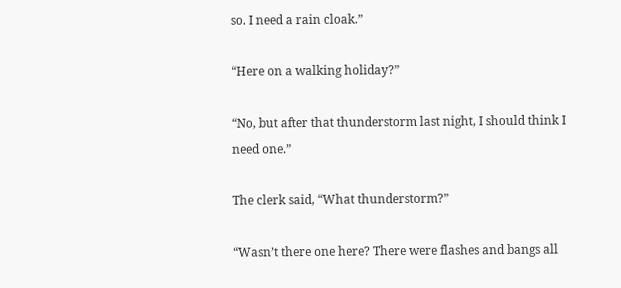so. I need a rain cloak.”

“Here on a walking holiday?”

“No, but after that thunderstorm last night, I should think I need one.”

The clerk said, “What thunderstorm?”

“Wasn’t there one here? There were flashes and bangs all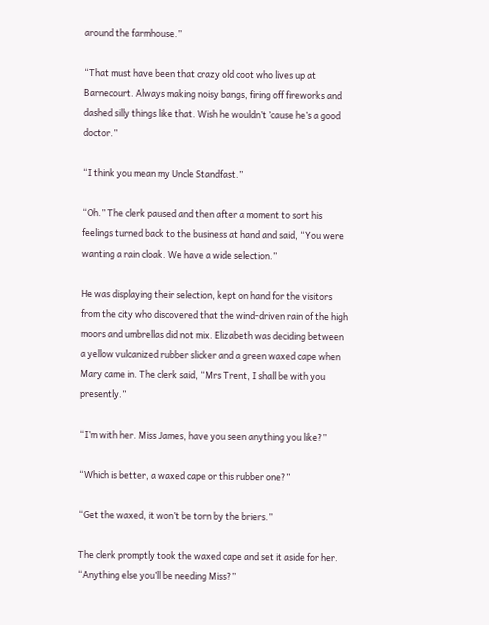around the farmhouse.”

“That must have been that crazy old coot who lives up at Barnecourt. Always making noisy bangs, firing off fireworks and dashed silly things like that. Wish he wouldn’t ’cause he’s a good doctor.”

“I think you mean my Uncle Standfast.”

“Oh.” The clerk paused and then after a moment to sort his feelings turned back to the business at hand and said, “You were wanting a rain cloak. We have a wide selection.”

He was displaying their selection, kept on hand for the visitors from the city who discovered that the wind-driven rain of the high moors and umbrellas did not mix. Elizabeth was deciding between a yellow vulcanized rubber slicker and a green waxed cape when Mary came in. The clerk said, “Mrs Trent, I shall be with you presently.”

“I’m with her. Miss James, have you seen anything you like?”

“Which is better, a waxed cape or this rubber one?”

“Get the waxed, it won’t be torn by the briers.”

The clerk promptly took the waxed cape and set it aside for her. “Anything else you’ll be needing Miss?”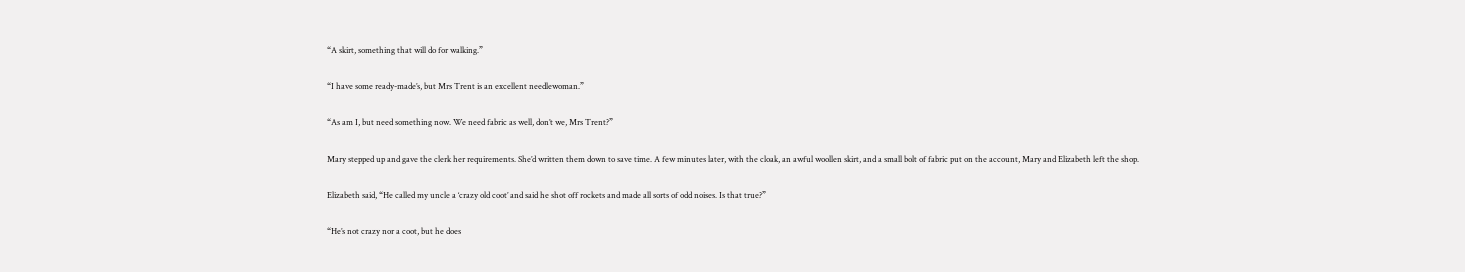“A skirt, something that will do for walking.”

“I have some ready-made’s, but Mrs Trent is an excellent needlewoman.”

“As am I, but need something now. We need fabric as well, don’t we, Mrs Trent?”

Mary stepped up and gave the clerk her requirements. She’d written them down to save time. A few minutes later, with the cloak, an awful woollen skirt, and a small bolt of fabric put on the account, Mary and Elizabeth left the shop.

Elizabeth said, “He called my uncle a ‘crazy old coot’ and said he shot off rockets and made all sorts of odd noises. Is that true?”

“He’s not crazy nor a coot, but he does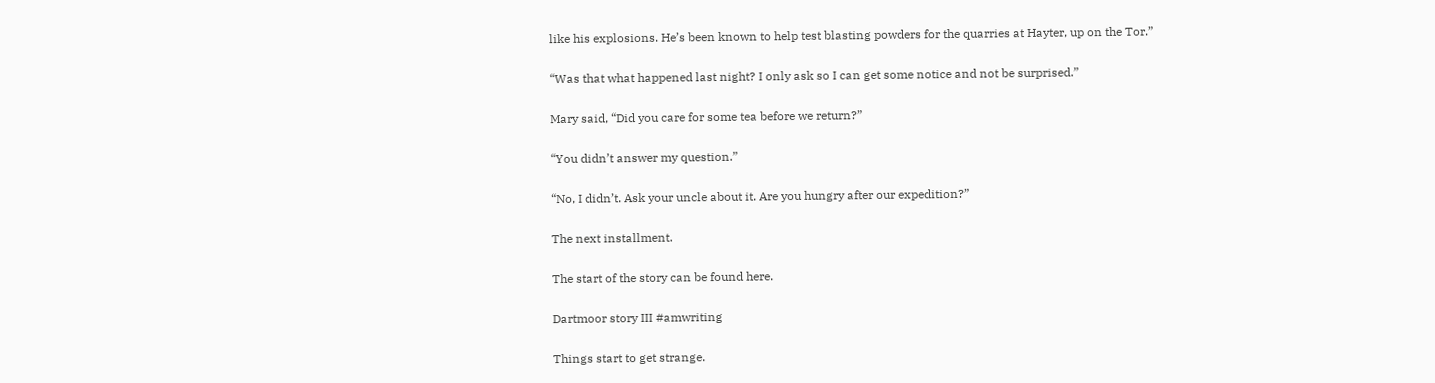like his explosions. He’s been known to help test blasting powders for the quarries at Hayter, up on the Tor.”

“Was that what happened last night? I only ask so I can get some notice and not be surprised.”

Mary said, “Did you care for some tea before we return?”

“You didn’t answer my question.”

“No, I didn’t. Ask your uncle about it. Are you hungry after our expedition?”

The next installment.

The start of the story can be found here.

Dartmoor story III #amwriting

Things start to get strange.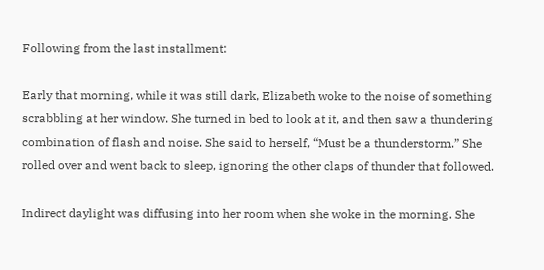Following from the last installment:

Early that morning, while it was still dark, Elizabeth woke to the noise of something scrabbling at her window. She turned in bed to look at it, and then saw a thundering combination of flash and noise. She said to herself, “Must be a thunderstorm.” She rolled over and went back to sleep, ignoring the other claps of thunder that followed.

Indirect daylight was diffusing into her room when she woke in the morning. She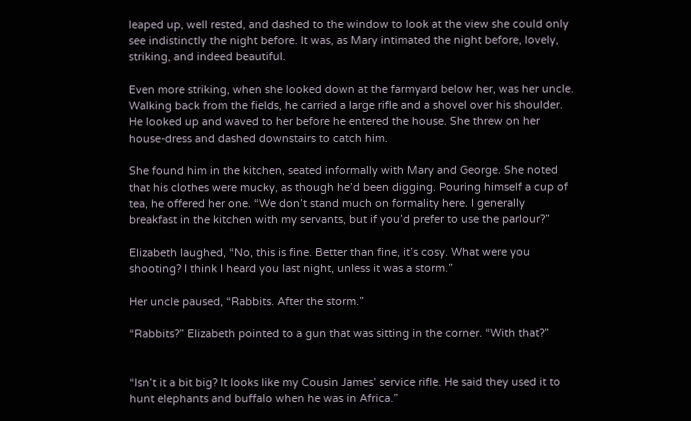leaped up, well rested, and dashed to the window to look at the view she could only see indistinctly the night before. It was, as Mary intimated the night before, lovely, striking, and indeed beautiful.

Even more striking, when she looked down at the farmyard below her, was her uncle. Walking back from the fields, he carried a large rifle and a shovel over his shoulder. He looked up and waved to her before he entered the house. She threw on her house-dress and dashed downstairs to catch him.

She found him in the kitchen, seated informally with Mary and George. She noted that his clothes were mucky, as though he’d been digging. Pouring himself a cup of tea, he offered her one. “We don’t stand much on formality here. I generally breakfast in the kitchen with my servants, but if you’d prefer to use the parlour?”

Elizabeth laughed, “No, this is fine. Better than fine, it’s cosy. What were you shooting? I think I heard you last night, unless it was a storm.”

Her uncle paused, “Rabbits. After the storm.”

“Rabbits?” Elizabeth pointed to a gun that was sitting in the corner. “With that?”


“Isn’t it a bit big? It looks like my Cousin James’ service rifle. He said they used it to hunt elephants and buffalo when he was in Africa.”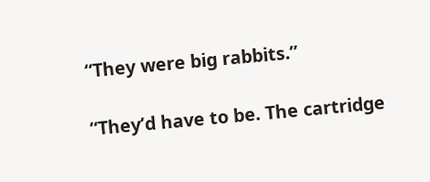“They were big rabbits.”

“They’d have to be. The cartridge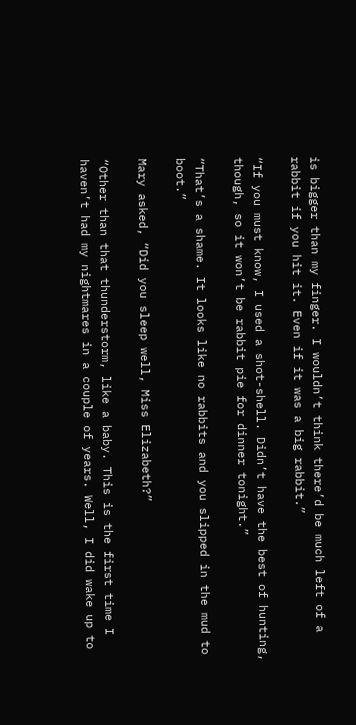is bigger than my finger. I wouldn’t think there’d be much left of a rabbit if you hit it. Even if it was a big rabbit.”

“If you must know, I used a shot-shell. Didn’t have the best of hunting, though, so it won’t be rabbit pie for dinner tonight.”

“That’s a shame. It looks like no rabbits and you slipped in the mud to boot.”

Mary asked, “Did you sleep well, Miss Elizabeth?”

“Other than that thunderstorm, like a baby. This is the first time I haven’t had my nightmares in a couple of years. Well, I did wake up to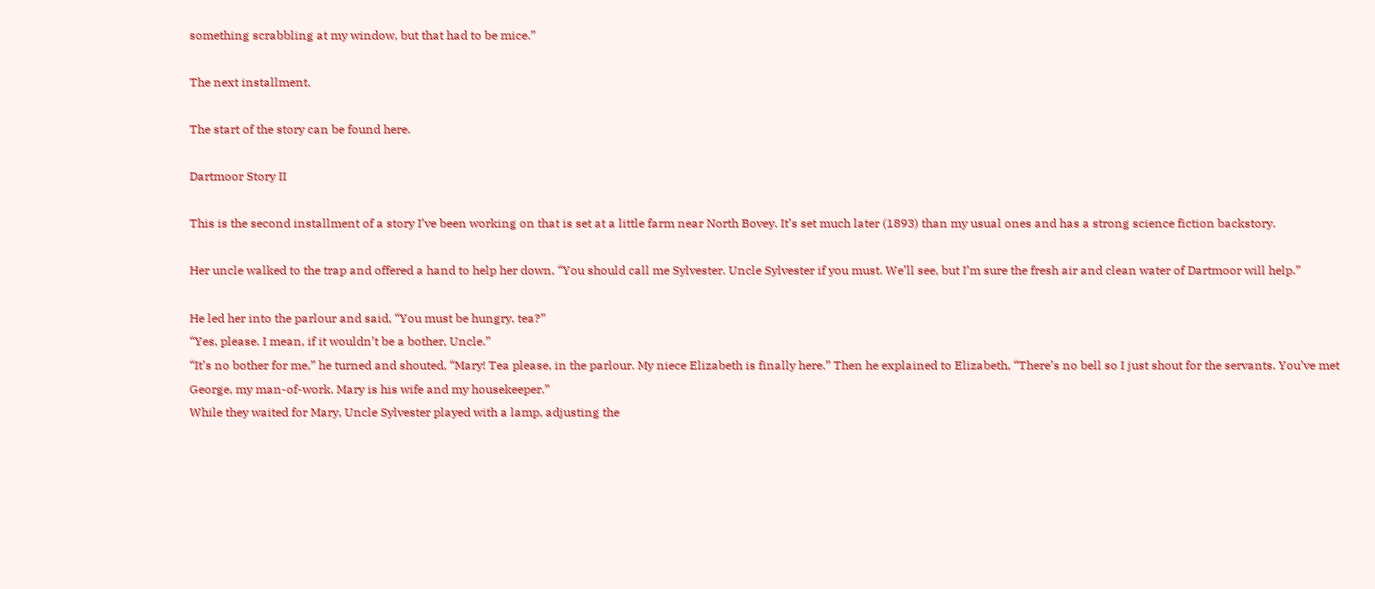something scrabbling at my window, but that had to be mice.”

The next installment.

The start of the story can be found here.

Dartmoor Story II

This is the second installment of a story I’ve been working on that is set at a little farm near North Bovey. It’s set much later (1893) than my usual ones and has a strong science fiction backstory.

Her uncle walked to the trap and offered a hand to help her down, “You should call me Sylvester. Uncle Sylvester if you must. We’ll see, but I’m sure the fresh air and clean water of Dartmoor will help.”

He led her into the parlour and said, “You must be hungry, tea?”
“Yes, please. I mean, if it wouldn’t be a bother, Uncle.”
“It’s no bother for me,” he turned and shouted, “Mary! Tea please, in the parlour. My niece Elizabeth is finally here.” Then he explained to Elizabeth, “There’s no bell so I just shout for the servants. You’ve met George, my man-of-work. Mary is his wife and my housekeeper.”
While they waited for Mary, Uncle Sylvester played with a lamp, adjusting the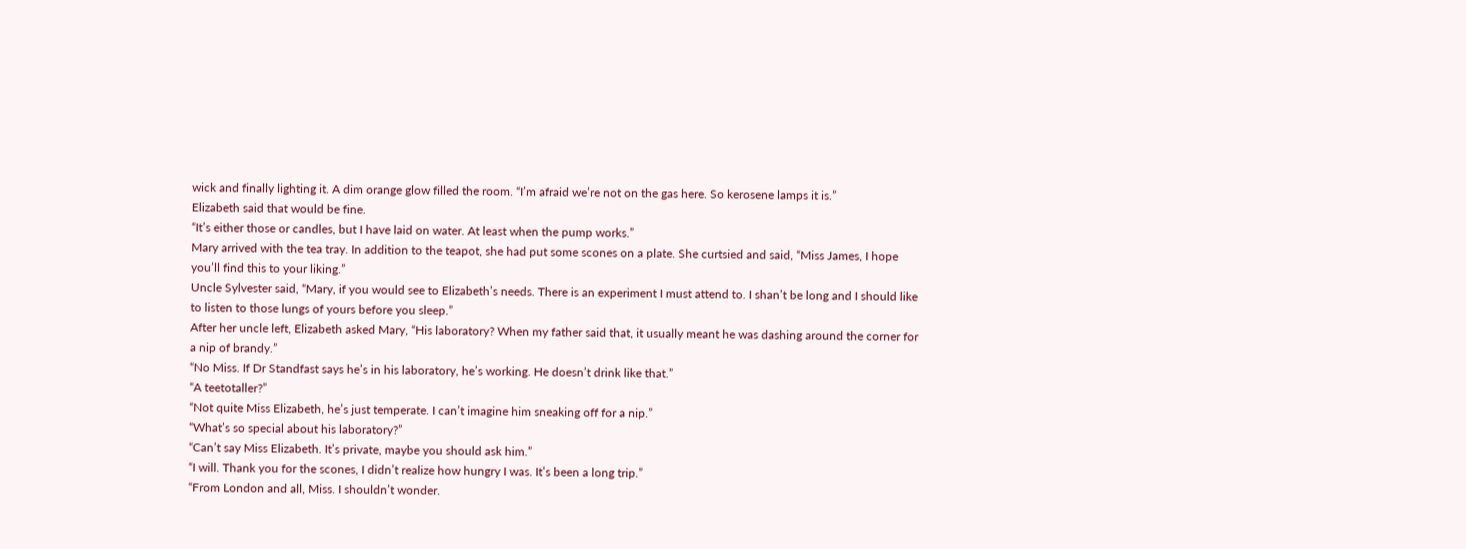wick and finally lighting it. A dim orange glow filled the room. “I’m afraid we’re not on the gas here. So kerosene lamps it is.”
Elizabeth said that would be fine.
“It’s either those or candles, but I have laid on water. At least when the pump works.”
Mary arrived with the tea tray. In addition to the teapot, she had put some scones on a plate. She curtsied and said, “Miss James, I hope you’ll find this to your liking.”
Uncle Sylvester said, “Mary, if you would see to Elizabeth’s needs. There is an experiment I must attend to. I shan’t be long and I should like to listen to those lungs of yours before you sleep.”
After her uncle left, Elizabeth asked Mary, “His laboratory? When my father said that, it usually meant he was dashing around the corner for a nip of brandy.”
“No Miss. If Dr Standfast says he’s in his laboratory, he’s working. He doesn’t drink like that.”
“A teetotaller?”
“Not quite Miss Elizabeth, he’s just temperate. I can’t imagine him sneaking off for a nip.”
“What’s so special about his laboratory?”
“Can’t say Miss Elizabeth. It’s private, maybe you should ask him.”
“I will. Thank you for the scones, I didn’t realize how hungry I was. It’s been a long trip.”
“From London and all, Miss. I shouldn’t wonder.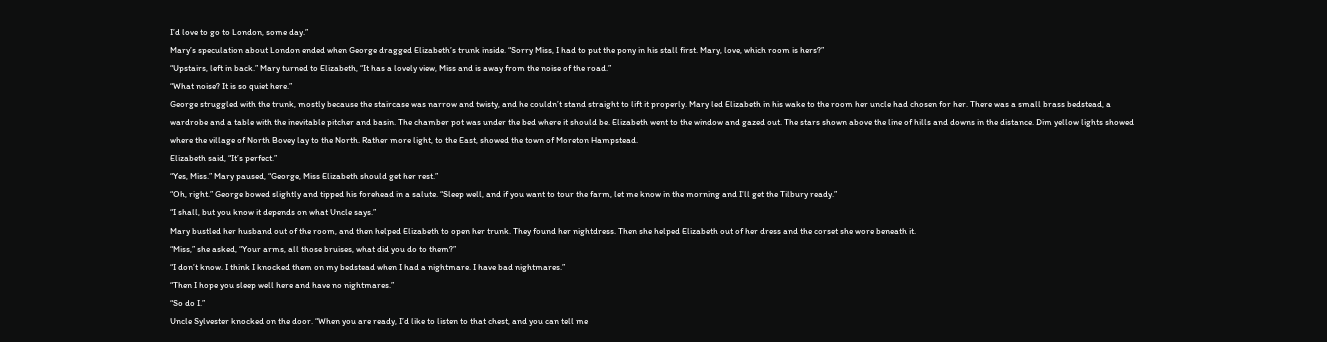I’d love to go to London, some day.”
Mary’s speculation about London ended when George dragged Elizabeth’s trunk inside. “Sorry Miss, I had to put the pony in his stall first. Mary, love, which room is hers?”
“Upstairs, left in back.” Mary turned to Elizabeth, “It has a lovely view, Miss and is away from the noise of the road.”
“What noise? It is so quiet here.”
George struggled with the trunk, mostly because the staircase was narrow and twisty, and he couldn’t stand straight to lift it properly. Mary led Elizabeth in his wake to the room her uncle had chosen for her. There was a small brass bedstead, a wardrobe and a table with the inevitable pitcher and basin. The chamber pot was under the bed where it should be. Elizabeth went to the window and gazed out. The stars shown above the line of hills and downs in the distance. Dim yellow lights showed where the village of North Bovey lay to the North. Rather more light, to the East, showed the town of Moreton Hampstead.
Elizabeth said, “It’s perfect.”
“Yes, Miss.” Mary paused, “George, Miss Elizabeth should get her rest.”
“Oh, right.” George bowed slightly and tipped his forehead in a salute. “Sleep well, and if you want to tour the farm, let me know in the morning and I’ll get the Tilbury ready.”
“I shall, but you know it depends on what Uncle says.”
Mary bustled her husband out of the room, and then helped Elizabeth to open her trunk. They found her nightdress. Then she helped Elizabeth out of her dress and the corset she wore beneath it.
“Miss,” she asked, “Your arms, all those bruises, what did you do to them?”
“I don’t know. I think I knocked them on my bedstead when I had a nightmare. I have bad nightmares.”
“Then I hope you sleep well here and have no nightmares.”
“So do I.”
Uncle Sylvester knocked on the door. “When you are ready, I’d like to listen to that chest, and you can tell me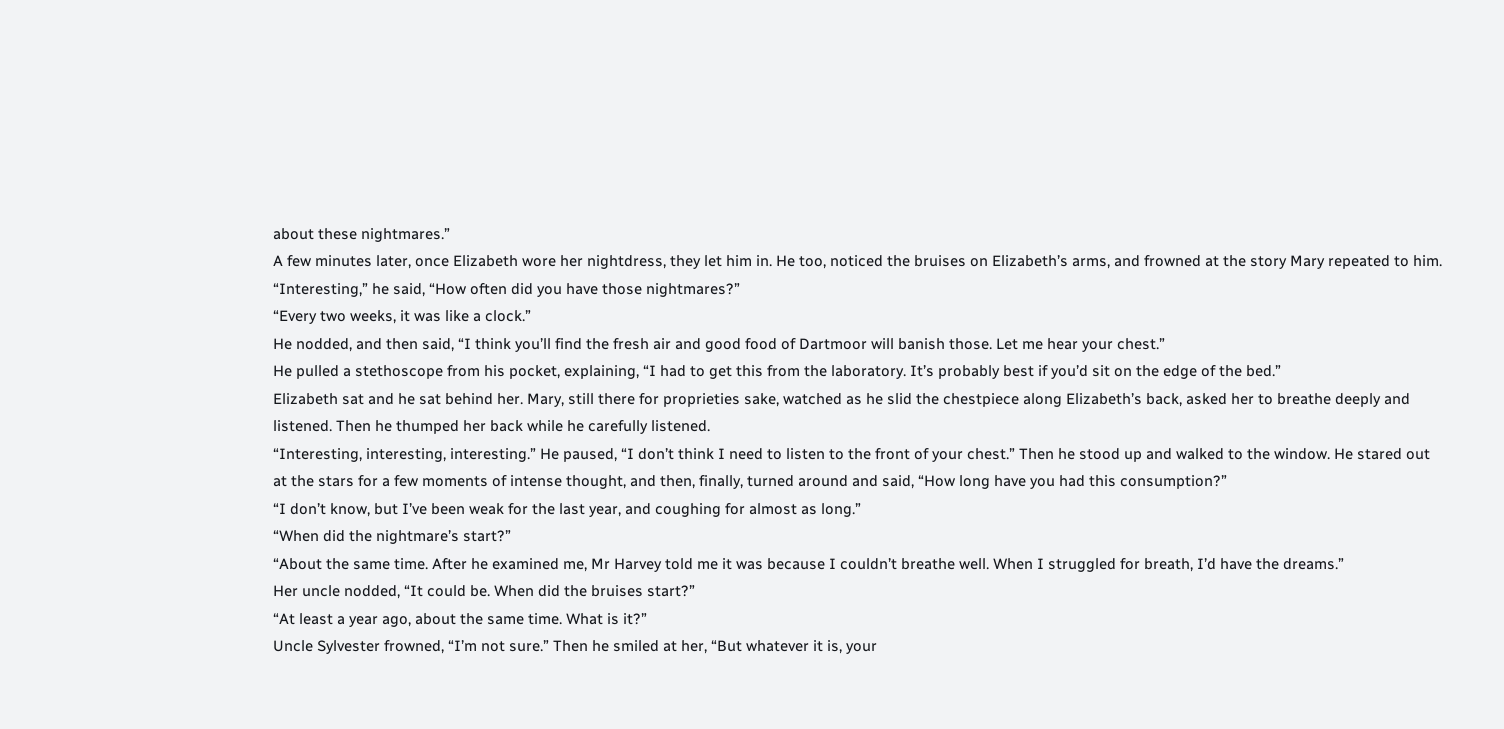about these nightmares.”
A few minutes later, once Elizabeth wore her nightdress, they let him in. He too, noticed the bruises on Elizabeth’s arms, and frowned at the story Mary repeated to him.
“Interesting,” he said, “How often did you have those nightmares?”
“Every two weeks, it was like a clock.”
He nodded, and then said, “I think you’ll find the fresh air and good food of Dartmoor will banish those. Let me hear your chest.”
He pulled a stethoscope from his pocket, explaining, “I had to get this from the laboratory. It’s probably best if you’d sit on the edge of the bed.”
Elizabeth sat and he sat behind her. Mary, still there for proprieties sake, watched as he slid the chestpiece along Elizabeth’s back, asked her to breathe deeply and listened. Then he thumped her back while he carefully listened.
“Interesting, interesting, interesting.” He paused, “I don’t think I need to listen to the front of your chest.” Then he stood up and walked to the window. He stared out at the stars for a few moments of intense thought, and then, finally, turned around and said, “How long have you had this consumption?”
“I don’t know, but I’ve been weak for the last year, and coughing for almost as long.”
“When did the nightmare’s start?”
“About the same time. After he examined me, Mr Harvey told me it was because I couldn’t breathe well. When I struggled for breath, I’d have the dreams.”
Her uncle nodded, “It could be. When did the bruises start?”
“At least a year ago, about the same time. What is it?”
Uncle Sylvester frowned, “I’m not sure.” Then he smiled at her, “But whatever it is, your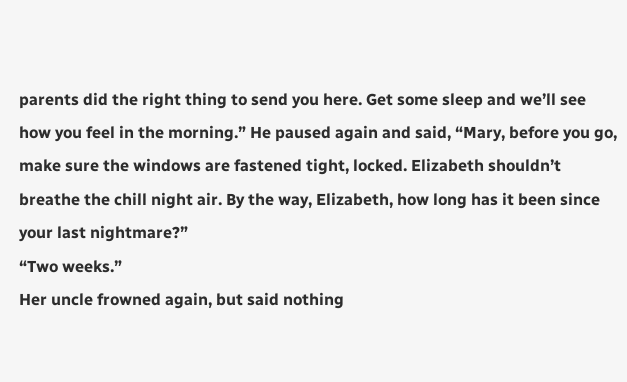parents did the right thing to send you here. Get some sleep and we’ll see how you feel in the morning.” He paused again and said, “Mary, before you go, make sure the windows are fastened tight, locked. Elizabeth shouldn’t breathe the chill night air. By the way, Elizabeth, how long has it been since your last nightmare?”
“Two weeks.”
Her uncle frowned again, but said nothing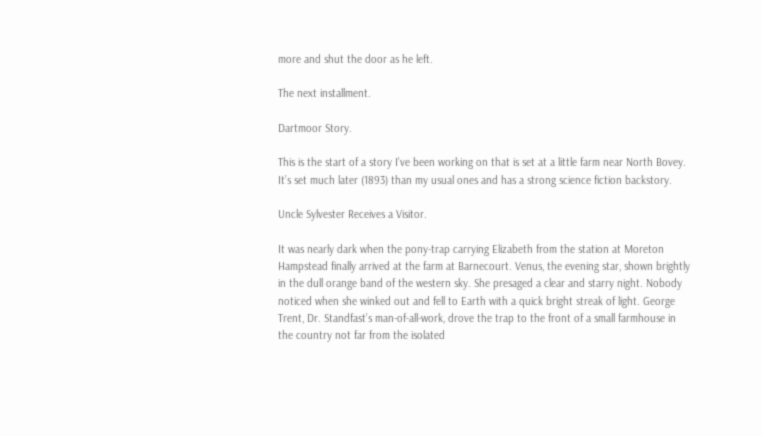more and shut the door as he left.

The next installment.

Dartmoor Story.

This is the start of a story I’ve been working on that is set at a little farm near North Bovey. It’s set much later (1893) than my usual ones and has a strong science fiction backstory.

Uncle Sylvester Receives a Visitor.

It was nearly dark when the pony-trap carrying Elizabeth from the station at Moreton Hampstead finally arrived at the farm at Barnecourt. Venus, the evening star, shown brightly in the dull orange band of the western sky. She presaged a clear and starry night. Nobody noticed when she winked out and fell to Earth with a quick bright streak of light. George Trent, Dr. Standfast’s man-of-all-work, drove the trap to the front of a small farmhouse in the country not far from the isolated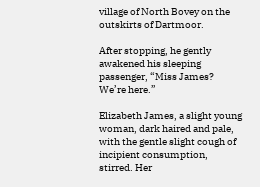village of North Bovey on the outskirts of Dartmoor.

After stopping, he gently awakened his sleeping passenger, “Miss James? We’re here.”

Elizabeth James, a slight young woman, dark haired and pale, with the gentle slight cough of incipient consumption, stirred. Her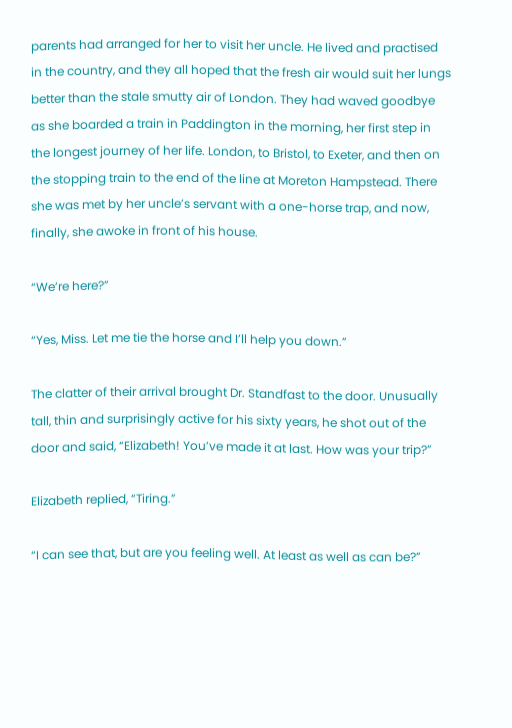parents had arranged for her to visit her uncle. He lived and practised in the country, and they all hoped that the fresh air would suit her lungs better than the stale smutty air of London. They had waved goodbye as she boarded a train in Paddington in the morning, her first step in the longest journey of her life. London, to Bristol, to Exeter, and then on the stopping train to the end of the line at Moreton Hampstead. There she was met by her uncle’s servant with a one-horse trap, and now, finally, she awoke in front of his house.

“We’re here?”

“Yes, Miss. Let me tie the horse and I’ll help you down.”

The clatter of their arrival brought Dr. Standfast to the door. Unusually tall, thin and surprisingly active for his sixty years, he shot out of the door and said, “Elizabeth! You’ve made it at last. How was your trip?”

Elizabeth replied, “Tiring.”

“I can see that, but are you feeling well. At least as well as can be?”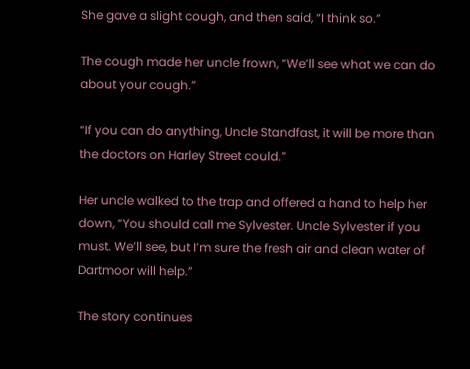She gave a slight cough, and then said, “I think so.”

The cough made her uncle frown, “We’ll see what we can do about your cough.”

“If you can do anything, Uncle Standfast, it will be more than the doctors on Harley Street could.”

Her uncle walked to the trap and offered a hand to help her down, “You should call me Sylvester. Uncle Sylvester if you must. We’ll see, but I’m sure the fresh air and clean water of Dartmoor will help.”

The story continues